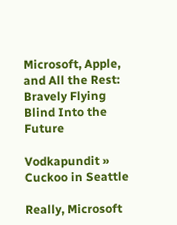Microsoft, Apple, and All the Rest: Bravely Flying Blind Into the Future

Vodkapundit » Cuckoo in Seattle

Really, Microsoft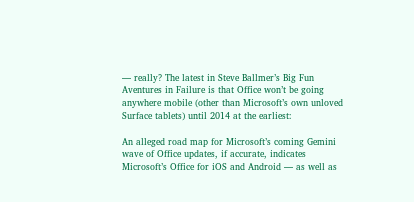— really? The latest in Steve Ballmer’s Big Fun Aventures in Failure is that Office won’t be going anywhere mobile (other than Microsoft’s own unloved Surface tablets) until 2014 at the earliest:

An alleged road map for Microsoft’s coming Gemini wave of Office updates, if accurate, indicates Microsoft’s Office for iOS and Android — as well as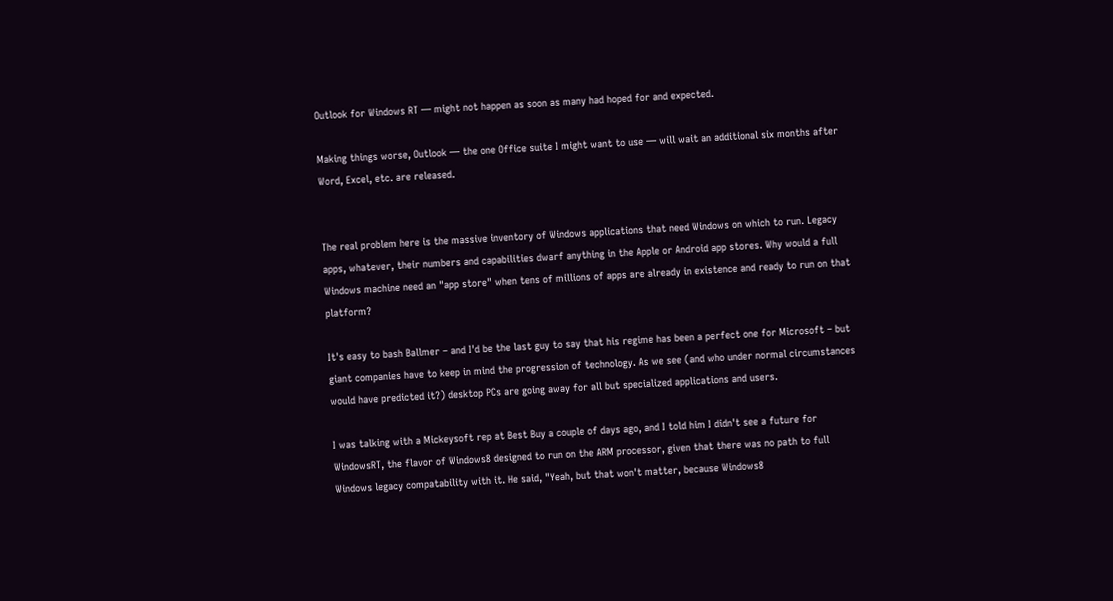Outlook for Windows RT — might not happen as soon as many had hoped for and expected.

Making things worse, Outlook — the one Office suite I might want to use — will wait an additional six months after Word, Excel, etc. are released.


The real problem here is the massive inventory of Windows applications that need Windows on which to run. Legacy apps, whatever, their numbers and capabilities dwarf anything in the Apple or Android app stores. Why would a full Windows machine need an "app store" when tens of millions of apps are already in existence and ready to run on that platform?

It's easy to bash Ballmer – and I'd be the last guy to say that his regime has been a perfect one for Microsoft – but giant companies have to keep in mind the progression of technology. As we see (and who under normal circumstances would have predicted it?) desktop PCs are going away for all but specialized applications and users.

I was talking with a Mickeysoft rep at Best Buy a couple of days ago, and I told him I didn't see a future for WindowsRT, the flavor of Windows8 designed to run on the ARM processor, given that there was no path to full Windows legacy compatability with it. He said, "Yeah, but that won't matter, because Windows8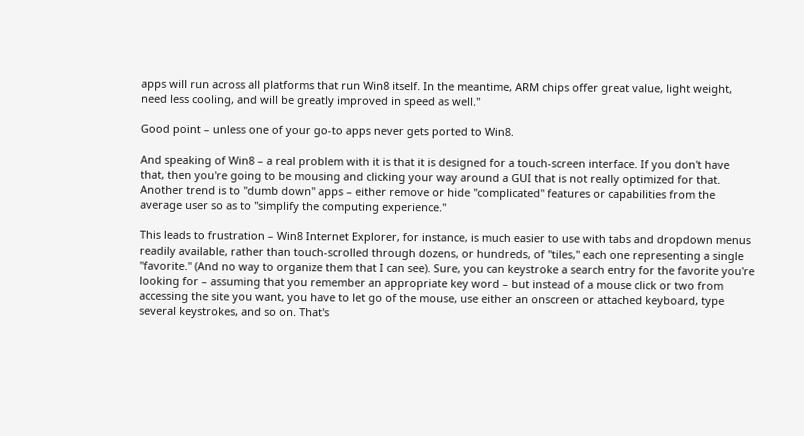apps will run across all platforms that run Win8 itself. In the meantime, ARM chips offer great value, light weight, need less cooling, and will be greatly improved in speed as well."

Good point – unless one of your go-to apps never gets ported to Win8.

And speaking of Win8 – a real problem with it is that it is designed for a touch-screen interface. If you don't have that, then you're going to be mousing and clicking your way around a GUI that is not really optimized for that. Another trend is to "dumb down" apps – either remove or hide "complicated" features or capabilities from the average user so as to "simplify the computing experience."

This leads to frustration – Win8 Internet Explorer, for instance, is much easier to use with tabs and dropdown menus readily available, rather than touch-scrolled through dozens, or hundreds, of "tiles," each one representing a single "favorite." (And no way to organize them that I can see). Sure, you can keystroke a search entry for the favorite you're looking for – assuming that you remember an appropriate key word – but instead of a mouse click or two from accessing the site you want, you have to let go of the mouse, use either an onscreen or attached keyboard, type several keystrokes, and so on. That's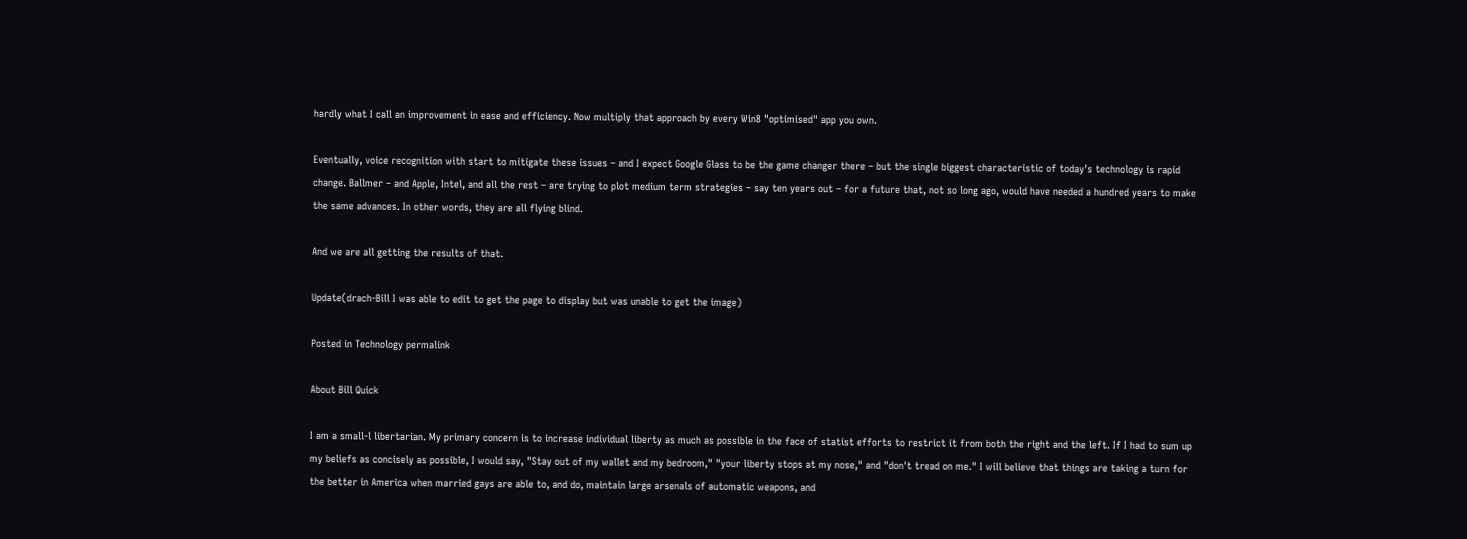hardly what I call an improvement in ease and efficiency. Now multiply that approach by every Win8 "optimised" app you own.

Eventually, voice recognition with start to mitigate these issues – and I expect Google Glass to be the game changer there – but the single biggest characteristic of today's technology is rapid change. Ballmer – and Apple, Intel, and all the rest – are trying to plot medium term strategies – say ten years out – for a future that, not so long ago, would have needed a hundred years to make the same advances. In other words, they are all flying blind.

And we are all getting the results of that.

Update(drach-Bill I was able to edit to get the page to display but was unable to get the image)

Posted in Technology permalink

About Bill Quick

I am a small-l libertarian. My primary concern is to increase individual liberty as much as possible in the face of statist efforts to restrict it from both the right and the left. If I had to sum up my beliefs as concisely as possible, I would say, "Stay out of my wallet and my bedroom," "your liberty stops at my nose," and "don't tread on me." I will believe that things are taking a turn for the better in America when married gays are able to, and do, maintain large arsenals of automatic weapons, and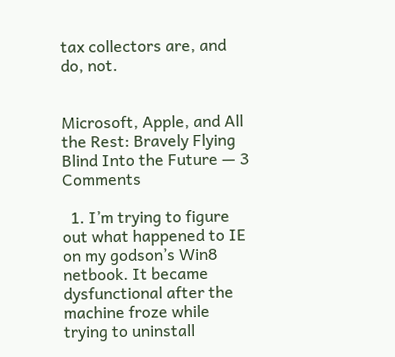tax collectors are, and do, not.


Microsoft, Apple, and All the Rest: Bravely Flying Blind Into the Future — 3 Comments

  1. I’m trying to figure out what happened to IE on my godson’s Win8 netbook. It became dysfunctional after the machine froze while trying to uninstall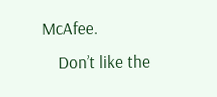McAfee.
    Don’t like the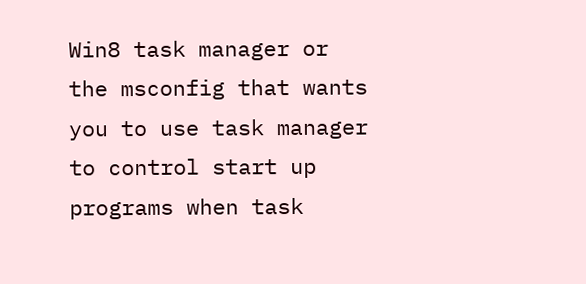Win8 task manager or the msconfig that wants you to use task manager to control start up programs when task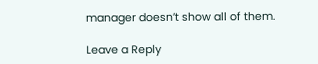manager doesn’t show all of them.

Leave a Reply